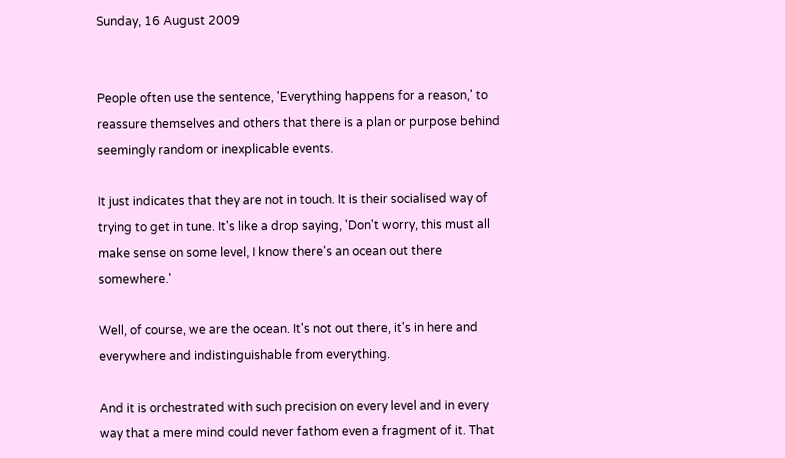Sunday, 16 August 2009


People often use the sentence, 'Everything happens for a reason,' to reassure themselves and others that there is a plan or purpose behind seemingly random or inexplicable events.

It just indicates that they are not in touch. It is their socialised way of trying to get in tune. It's like a drop saying, 'Don't worry, this must all make sense on some level, I know there's an ocean out there somewhere.'

Well, of course, we are the ocean. It's not out there, it's in here and everywhere and indistinguishable from everything.

And it is orchestrated with such precision on every level and in every way that a mere mind could never fathom even a fragment of it. That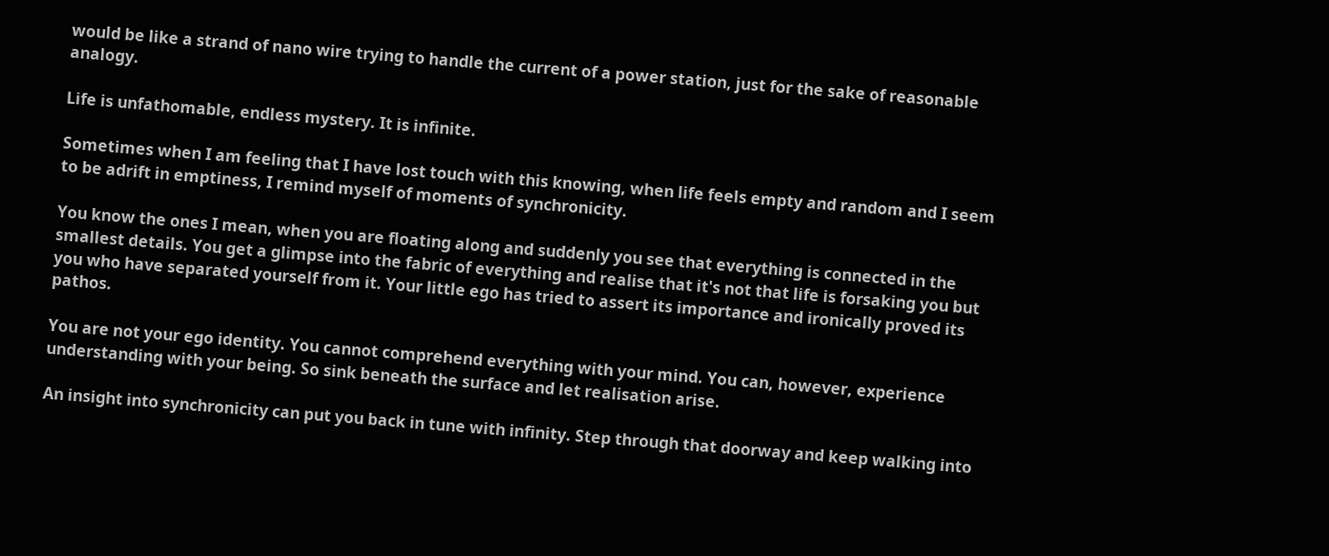would be like a strand of nano wire trying to handle the current of a power station, just for the sake of reasonable analogy.

Life is unfathomable, endless mystery. It is infinite.

Sometimes when I am feeling that I have lost touch with this knowing, when life feels empty and random and I seem to be adrift in emptiness, I remind myself of moments of synchronicity.

You know the ones I mean, when you are floating along and suddenly you see that everything is connected in the smallest details. You get a glimpse into the fabric of everything and realise that it's not that life is forsaking you but you who have separated yourself from it. Your little ego has tried to assert its importance and ironically proved its pathos.

You are not your ego identity. You cannot comprehend everything with your mind. You can, however, experience understanding with your being. So sink beneath the surface and let realisation arise.

An insight into synchronicity can put you back in tune with infinity. Step through that doorway and keep walking into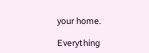your home.

Everything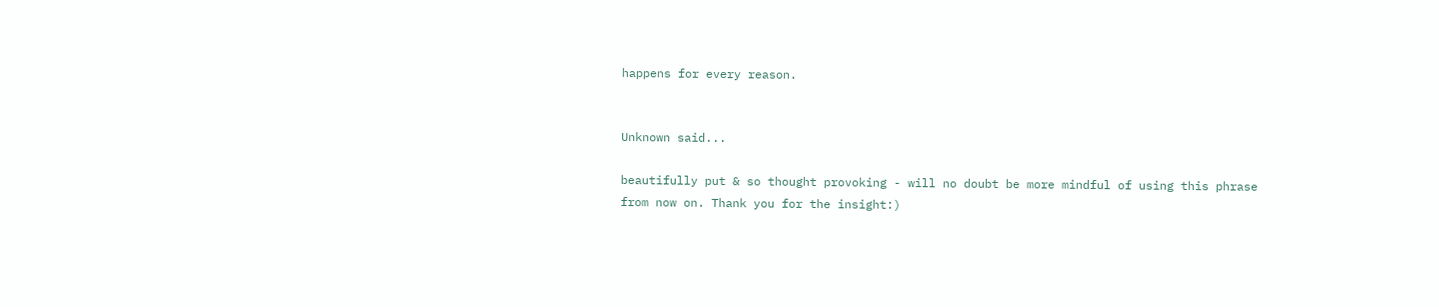happens for every reason.


Unknown said...

beautifully put & so thought provoking - will no doubt be more mindful of using this phrase from now on. Thank you for the insight:)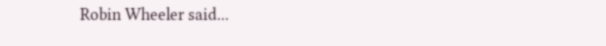Robin Wheeler said...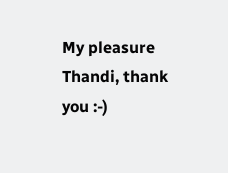My pleasure Thandi, thank you :-)